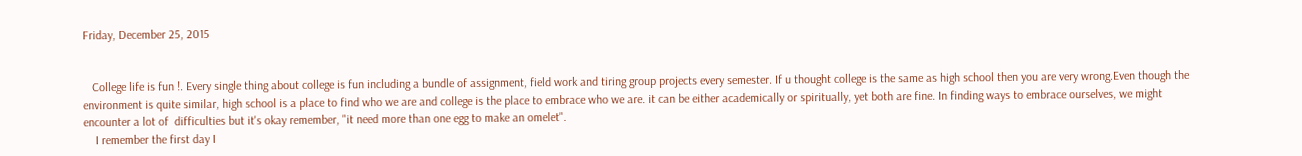Friday, December 25, 2015


   College life is fun !. Every single thing about college is fun including a bundle of assignment, field work and tiring group projects every semester. If u thought college is the same as high school then you are very wrong.Even though the environment is quite similar, high school is a place to find who we are and college is the place to embrace who we are. it can be either academically or spiritually, yet both are fine. In finding ways to embrace ourselves, we might encounter a lot of  difficulties but it's okay remember, "it need more than one egg to make an omelet".
    I remember the first day I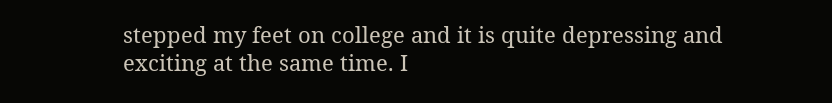stepped my feet on college and it is quite depressing and exciting at the same time. I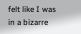felt like I was in a bizarre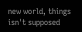new world, things isn't supposed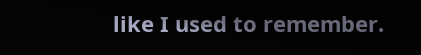like I used to remember.